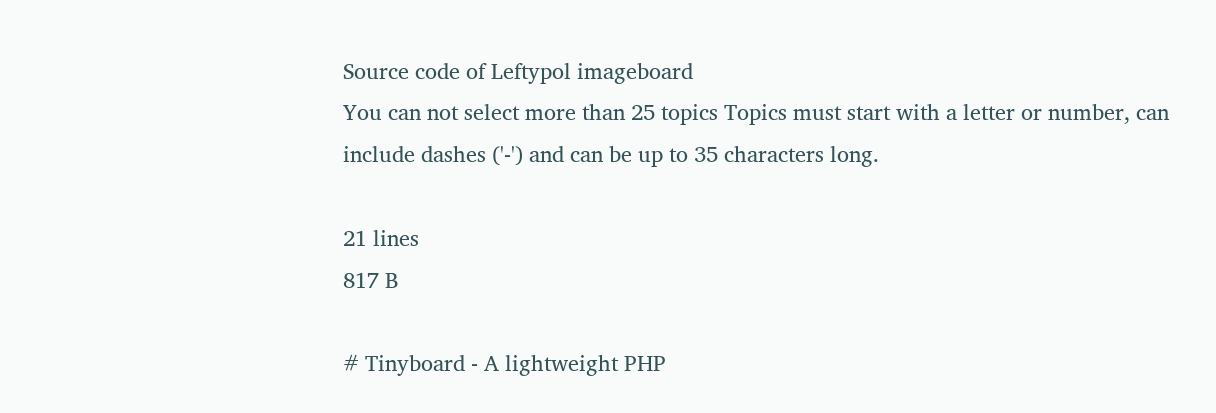Source code of Leftypol imageboard
You can not select more than 25 topics Topics must start with a letter or number, can include dashes ('-') and can be up to 35 characters long.

21 lines
817 B

# Tinyboard - A lightweight PHP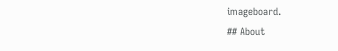imageboard.
## About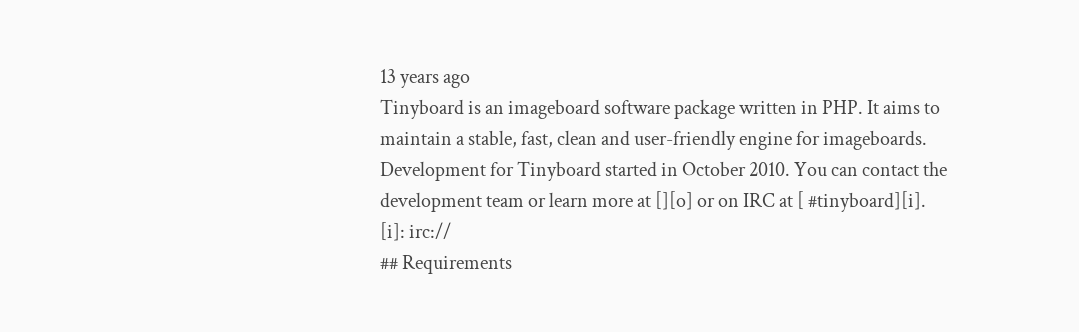13 years ago
Tinyboard is an imageboard software package written in PHP. It aims to maintain a stable, fast, clean and user-friendly engine for imageboards. Development for Tinyboard started in October 2010. You can contact the development team or learn more at [][o] or on IRC at [ #tinyboard][i].
[i]: irc://
## Requirements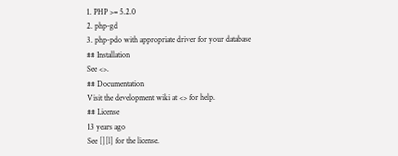1. PHP >= 5.2.0
2. php-gd
3. php-pdo with appropriate driver for your database
## Installation
See <>.
## Documentation
Visit the development wiki at <> for help.
## License
13 years ago
See [][l] for the license.